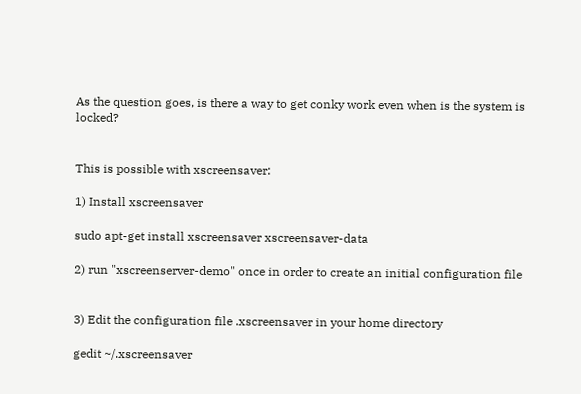As the question goes, is there a way to get conky work even when is the system is locked?


This is possible with xscreensaver:

1) Install xscreensaver

sudo apt-get install xscreensaver xscreensaver-data

2) run "xscreenserver-demo" once in order to create an initial configuration file


3) Edit the configuration file .xscreensaver in your home directory

gedit ~/.xscreensaver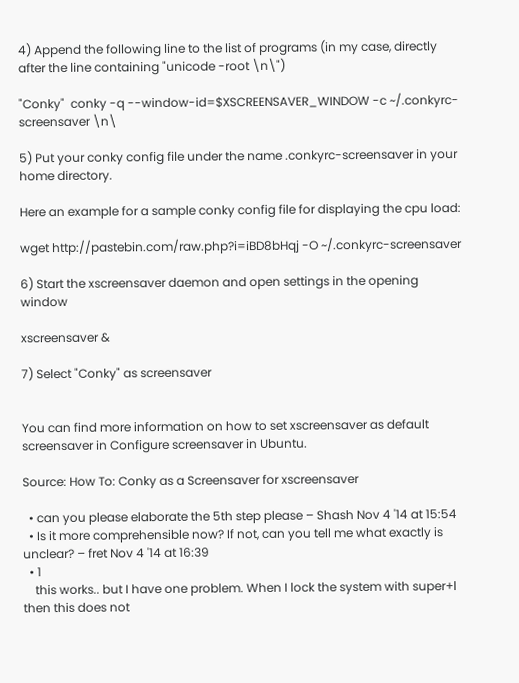4) Append the following line to the list of programs (in my case, directly after the line containing "unicode -root \n\")

"Conky"  conky -q --window-id=$XSCREENSAVER_WINDOW -c ~/.conkyrc-screensaver \n\

5) Put your conky config file under the name .conkyrc-screensaver in your home directory.

Here an example for a sample conky config file for displaying the cpu load:

wget http://pastebin.com/raw.php?i=iBD8bHqj -O ~/.conkyrc-screensaver

6) Start the xscreensaver daemon and open settings in the opening window

xscreensaver &

7) Select "Conky" as screensaver


You can find more information on how to set xscreensaver as default screensaver in Configure screensaver in Ubuntu.

Source: How To: Conky as a Screensaver for xscreensaver

  • can you please elaborate the 5th step please – Shash Nov 4 '14 at 15:54
  • Is it more comprehensible now? If not, can you tell me what exactly is unclear? – fret Nov 4 '14 at 16:39
  • 1
    this works.. but I have one problem. When I lock the system with super+l then this does not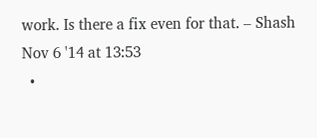work. Is there a fix even for that. – Shash Nov 6 '14 at 13:53
  •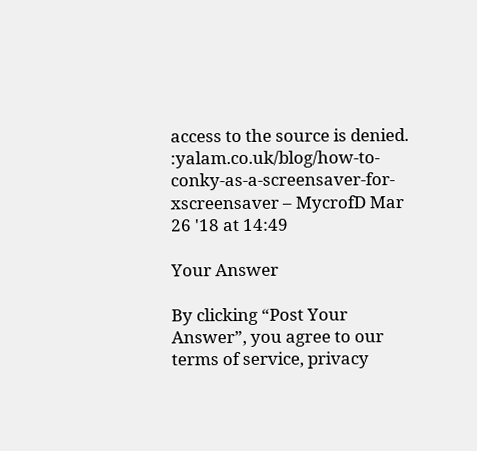access to the source is denied. :yalam.co.uk/blog/how-to-conky-as-a-screensaver-for-xscreensaver – MycrofD Mar 26 '18 at 14:49

Your Answer

By clicking “Post Your Answer”, you agree to our terms of service, privacy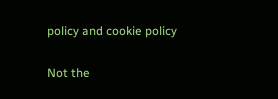policy and cookie policy

Not the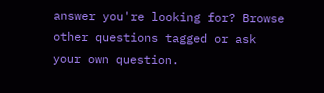answer you're looking for? Browse other questions tagged or ask your own question.